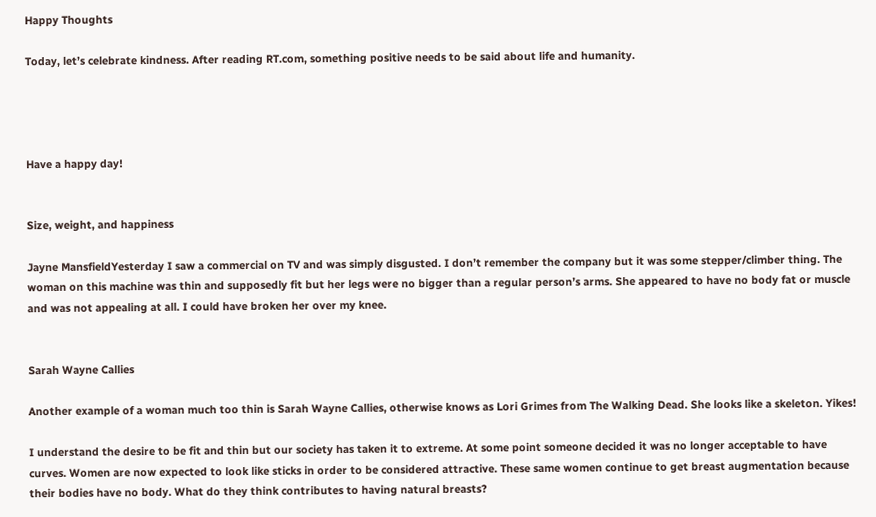Happy Thoughts

Today, let’s celebrate kindness. After reading RT.com, something positive needs to be said about life and humanity.




Have a happy day!


Size, weight, and happiness

Jayne MansfieldYesterday I saw a commercial on TV and was simply disgusted. I don’t remember the company but it was some stepper/climber thing. The woman on this machine was thin and supposedly fit but her legs were no bigger than a regular person’s arms. She appeared to have no body fat or muscle and was not appealing at all. I could have broken her over my knee.


Sarah Wayne Callies

Another example of a woman much too thin is Sarah Wayne Callies, otherwise knows as Lori Grimes from The Walking Dead. She looks like a skeleton. Yikes!

I understand the desire to be fit and thin but our society has taken it to extreme. At some point someone decided it was no longer acceptable to have curves. Women are now expected to look like sticks in order to be considered attractive. These same women continue to get breast augmentation because their bodies have no body. What do they think contributes to having natural breasts?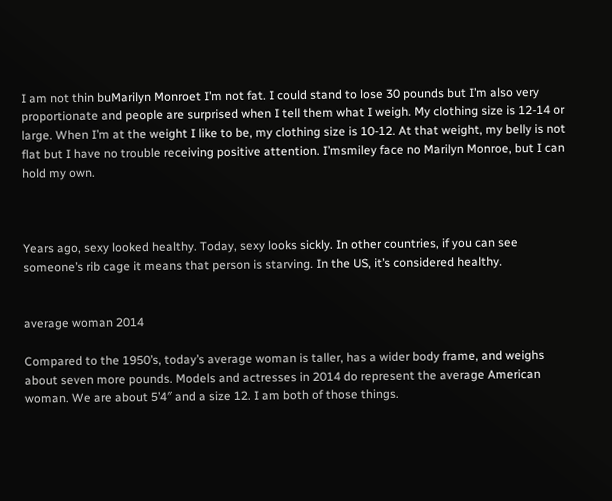I am not thin buMarilyn Monroet I’m not fat. I could stand to lose 30 pounds but I’m also very proportionate and people are surprised when I tell them what I weigh. My clothing size is 12-14 or large. When I’m at the weight I like to be, my clothing size is 10-12. At that weight, my belly is not flat but I have no trouble receiving positive attention. I’msmiley face no Marilyn Monroe, but I can hold my own.



Years ago, sexy looked healthy. Today, sexy looks sickly. In other countries, if you can see someone’s rib cage it means that person is starving. In the US, it’s considered healthy.


average woman 2014

Compared to the 1950’s, today’s average woman is taller, has a wider body frame, and weighs about seven more pounds. Models and actresses in 2014 do represent the average American woman. We are about 5’4″ and a size 12. I am both of those things.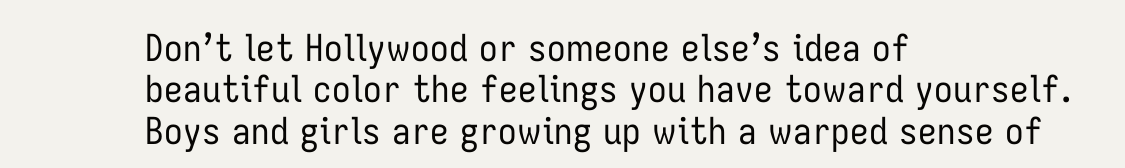Don’t let Hollywood or someone else’s idea of beautiful color the feelings you have toward yourself. Boys and girls are growing up with a warped sense of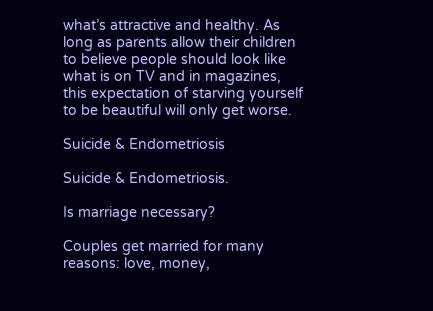what’s attractive and healthy. As long as parents allow their children to believe people should look like what is on TV and in magazines, this expectation of starving yourself to be beautiful will only get worse.

Suicide & Endometriosis

Suicide & Endometriosis.

Is marriage necessary?

Couples get married for many reasons: love, money,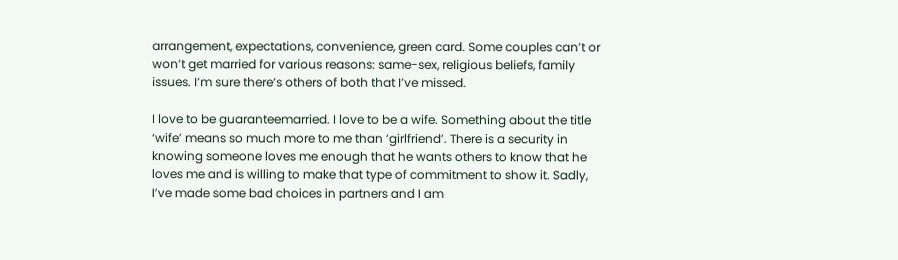arrangement, expectations, convenience, green card. Some couples can’t or won’t get married for various reasons: same-sex, religious beliefs, family issues. I’m sure there’s others of both that I’ve missed.

I love to be guaranteemarried. I love to be a wife. Something about the title ‘wife’ means so much more to me than ‘girlfriend’. There is a security in knowing someone loves me enough that he wants others to know that he loves me and is willing to make that type of commitment to show it. Sadly, I’ve made some bad choices in partners and I am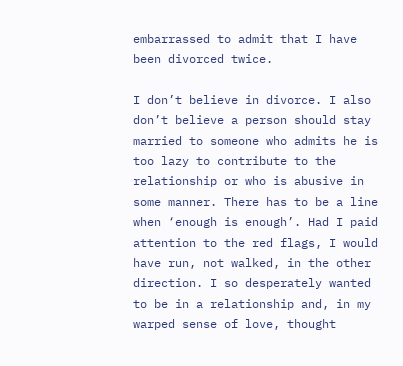embarrassed to admit that I have been divorced twice.

I don’t believe in divorce. I also don’t believe a person should stay married to someone who admits he is too lazy to contribute to the relationship or who is abusive in some manner. There has to be a line when ‘enough is enough’. Had I paid attention to the red flags, I would have run, not walked, in the other direction. I so desperately wanted to be in a relationship and, in my warped sense of love, thought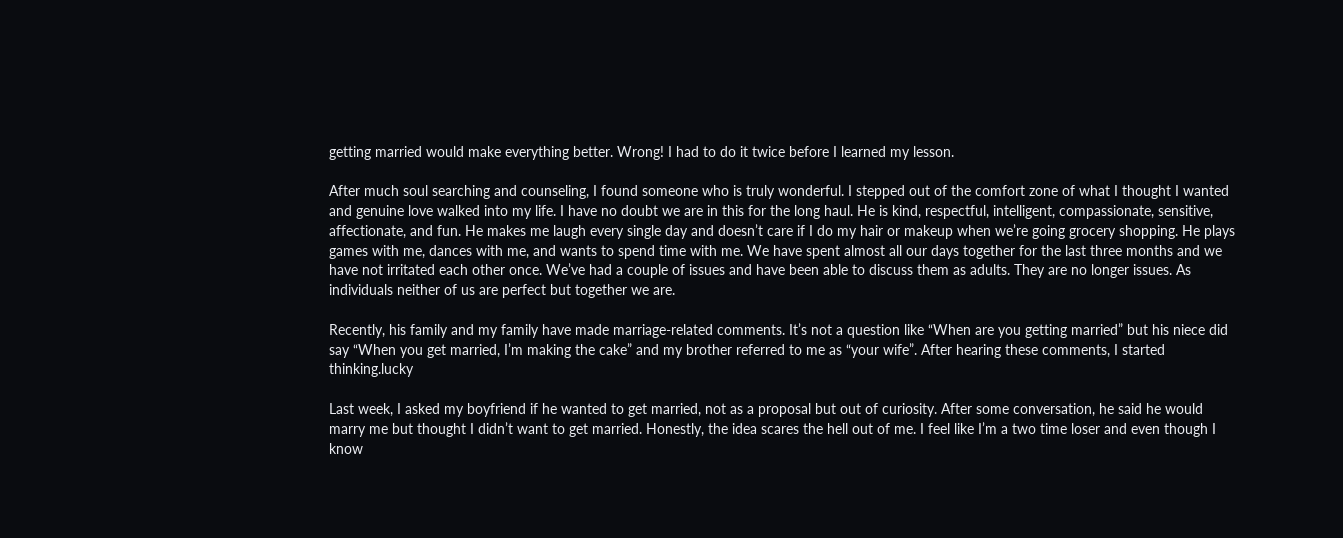getting married would make everything better. Wrong! I had to do it twice before I learned my lesson.

After much soul searching and counseling, I found someone who is truly wonderful. I stepped out of the comfort zone of what I thought I wanted and genuine love walked into my life. I have no doubt we are in this for the long haul. He is kind, respectful, intelligent, compassionate, sensitive, affectionate, and fun. He makes me laugh every single day and doesn’t care if I do my hair or makeup when we’re going grocery shopping. He plays games with me, dances with me, and wants to spend time with me. We have spent almost all our days together for the last three months and we have not irritated each other once. We’ve had a couple of issues and have been able to discuss them as adults. They are no longer issues. As individuals neither of us are perfect but together we are.

Recently, his family and my family have made marriage-related comments. It’s not a question like “When are you getting married” but his niece did say “When you get married, I’m making the cake” and my brother referred to me as “your wife”. After hearing these comments, I started thinking.lucky

Last week, I asked my boyfriend if he wanted to get married, not as a proposal but out of curiosity. After some conversation, he said he would marry me but thought I didn’t want to get married. Honestly, the idea scares the hell out of me. I feel like I’m a two time loser and even though I know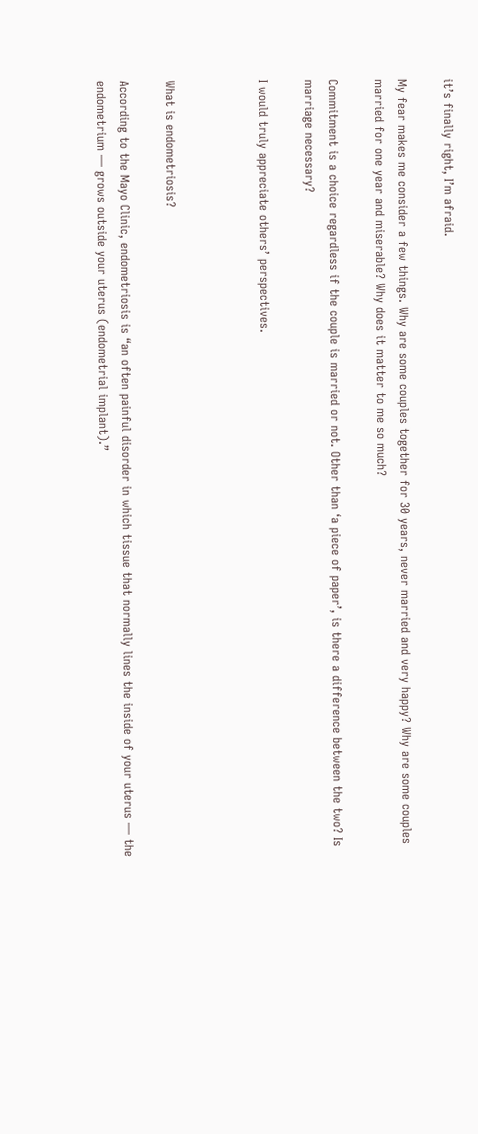it’s finally right, I’m afraid.

My fear makes me consider a few things. Why are some couples together for 30 years, never married and very happy? Why are some couples married for one year and miserable? Why does it matter to me so much?

Commitment is a choice regardless if the couple is married or not. Other than ‘a piece of paper’, is there a difference between the two? Is marriage necessary?

I would truly appreciate others’ perspectives.



What is endometriosis?

According to the Mayo Clinic, endometriosis is “an often painful disorder in which tissue that normally lines the inside of your uterus — the endometrium — grows outside your uterus (endometrial implant).”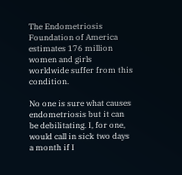The Endometriosis Foundation of America estimates 176 million women and girls worldwide suffer from this condition.

No one is sure what causes endometriosis but it can be debilitating. I, for one, would call in sick two days a month if I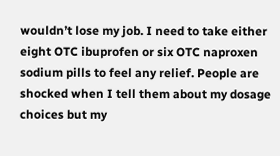wouldn’t lose my job. I need to take either eight OTC ibuprofen or six OTC naproxen sodium pills to feel any relief. People are shocked when I tell them about my dosage choices but my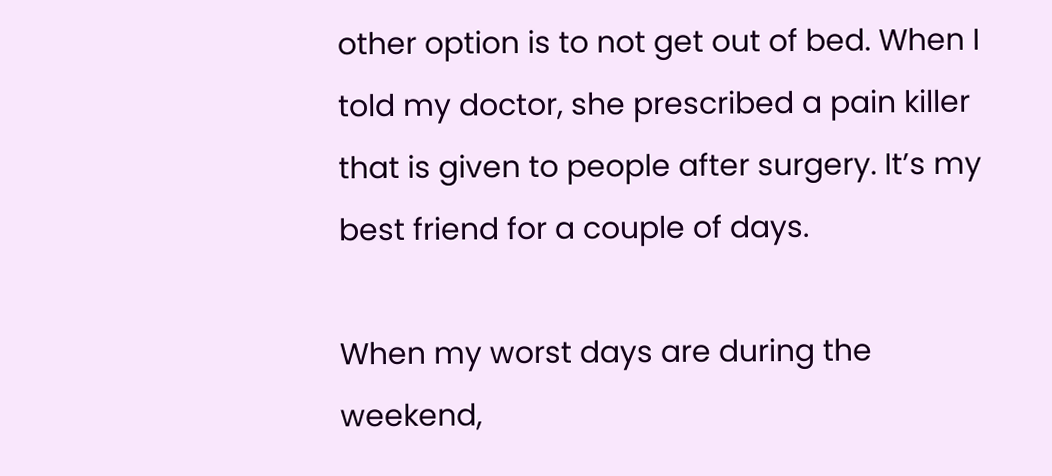other option is to not get out of bed. When I told my doctor, she prescribed a pain killer that is given to people after surgery. It’s my best friend for a couple of days.

When my worst days are during the weekend,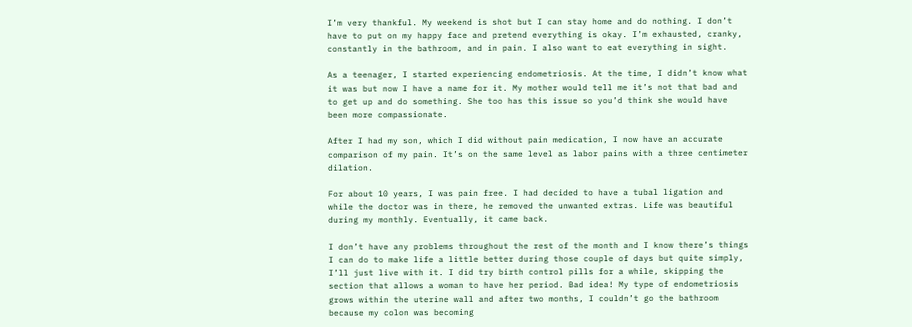I’m very thankful. My weekend is shot but I can stay home and do nothing. I don’t have to put on my happy face and pretend everything is okay. I’m exhausted, cranky, constantly in the bathroom, and in pain. I also want to eat everything in sight.

As a teenager, I started experiencing endometriosis. At the time, I didn’t know what it was but now I have a name for it. My mother would tell me it’s not that bad and to get up and do something. She too has this issue so you’d think she would have been more compassionate.

After I had my son, which I did without pain medication, I now have an accurate comparison of my pain. It’s on the same level as labor pains with a three centimeter dilation.

For about 10 years, I was pain free. I had decided to have a tubal ligation and while the doctor was in there, he removed the unwanted extras. Life was beautiful during my monthly. Eventually, it came back.

I don’t have any problems throughout the rest of the month and I know there’s things I can do to make life a little better during those couple of days but quite simply, I’ll just live with it. I did try birth control pills for a while, skipping the section that allows a woman to have her period. Bad idea! My type of endometriosis grows within the uterine wall and after two months, I couldn’t go the bathroom because my colon was becoming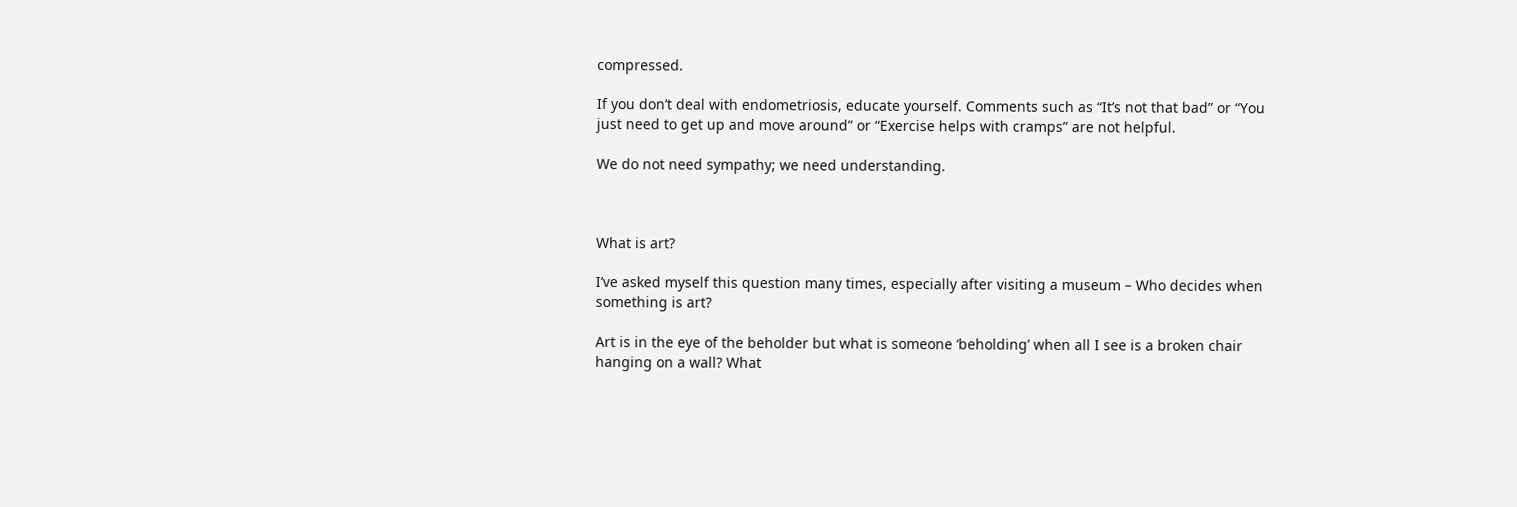compressed.

If you don’t deal with endometriosis, educate yourself. Comments such as “It’s not that bad” or “You just need to get up and move around” or “Exercise helps with cramps” are not helpful.

We do not need sympathy; we need understanding.



What is art?

I’ve asked myself this question many times, especially after visiting a museum – Who decides when something is art?

Art is in the eye of the beholder but what is someone ‘beholding’ when all I see is a broken chair hanging on a wall? What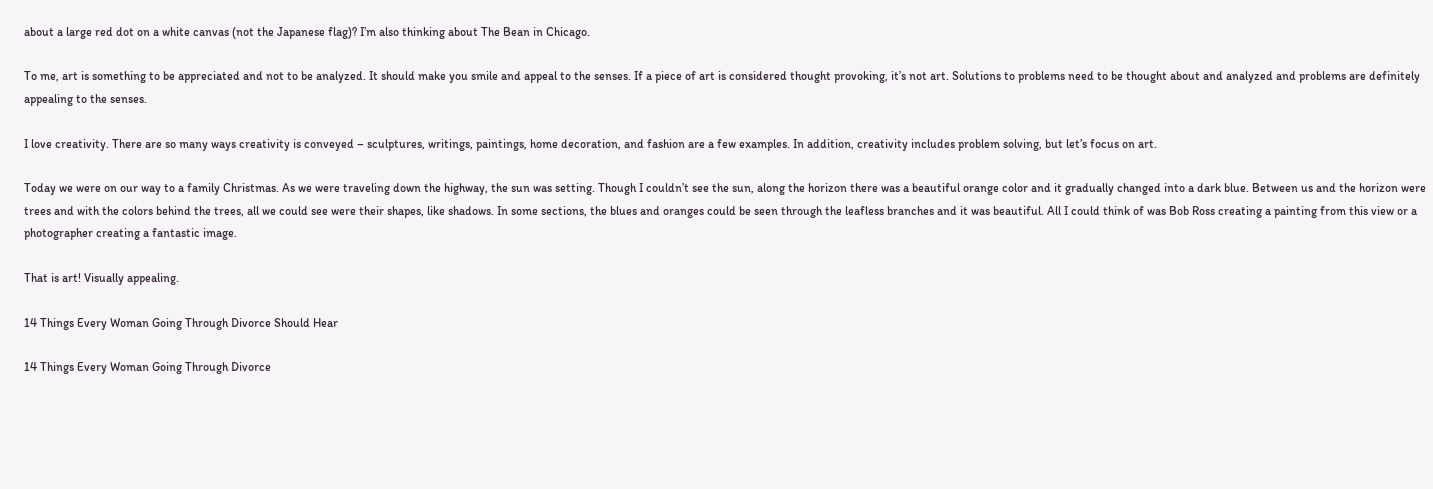about a large red dot on a white canvas (not the Japanese flag)? I’m also thinking about The Bean in Chicago.

To me, art is something to be appreciated and not to be analyzed. It should make you smile and appeal to the senses. If a piece of art is considered thought provoking, it’s not art. Solutions to problems need to be thought about and analyzed and problems are definitely appealing to the senses.

I love creativity. There are so many ways creativity is conveyed – sculptures, writings, paintings, home decoration, and fashion are a few examples. In addition, creativity includes problem solving, but let’s focus on art.

Today we were on our way to a family Christmas. As we were traveling down the highway, the sun was setting. Though I couldn’t see the sun, along the horizon there was a beautiful orange color and it gradually changed into a dark blue. Between us and the horizon were trees and with the colors behind the trees, all we could see were their shapes, like shadows. In some sections, the blues and oranges could be seen through the leafless branches and it was beautiful. All I could think of was Bob Ross creating a painting from this view or a photographer creating a fantastic image.

That is art! Visually appealing.

14 Things Every Woman Going Through Divorce Should Hear

14 Things Every Woman Going Through Divorce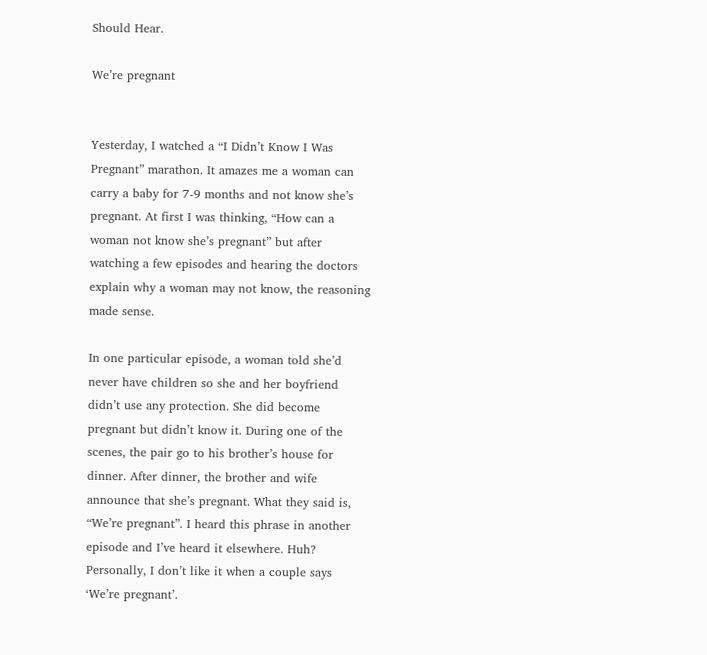Should Hear.

We’re pregnant


Yesterday, I watched a “I Didn’t Know I Was Pregnant” marathon. It amazes me a woman can carry a baby for 7-9 months and not know she’s pregnant. At first I was thinking, “How can a woman not know she’s pregnant” but after watching a few episodes and hearing the doctors explain why a woman may not know, the reasoning made sense.

In one particular episode, a woman told she’d never have children so she and her boyfriend didn’t use any protection. She did become pregnant but didn’t know it. During one of the scenes, the pair go to his brother’s house for dinner. After dinner, the brother and wife announce that she’s pregnant. What they said is, “We’re pregnant”. I heard this phrase in another episode and I’ve heard it elsewhere. Huh? Personally, I don’t like it when a couple says ‘We’re pregnant’.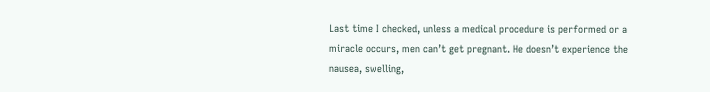Last time I checked, unless a medical procedure is performed or a miracle occurs, men can’t get pregnant. He doesn’t experience the nausea, swelling,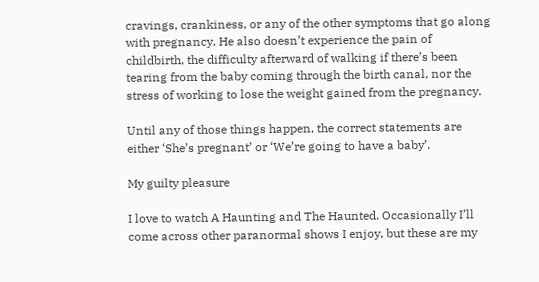cravings, crankiness, or any of the other symptoms that go along with pregnancy. He also doesn’t experience the pain of childbirth, the difficulty afterward of walking if there’s been tearing from the baby coming through the birth canal, nor the stress of working to lose the weight gained from the pregnancy.

Until any of those things happen, the correct statements are either ‘She’s pregnant’ or ‘We’re going to have a baby’.

My guilty pleasure

I love to watch A Haunting and The Haunted. Occasionally I’ll come across other paranormal shows I enjoy, but these are my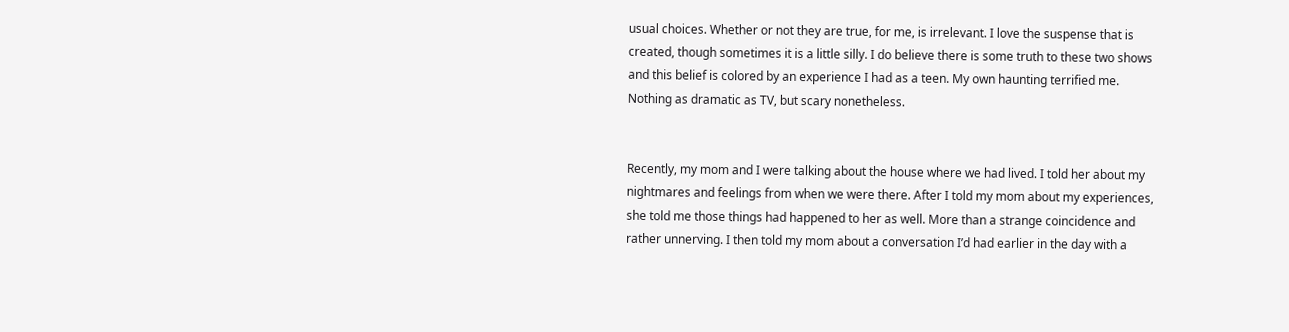usual choices. Whether or not they are true, for me, is irrelevant. I love the suspense that is created, though sometimes it is a little silly. I do believe there is some truth to these two shows and this belief is colored by an experience I had as a teen. My own haunting terrified me. Nothing as dramatic as TV, but scary nonetheless.


Recently, my mom and I were talking about the house where we had lived. I told her about my nightmares and feelings from when we were there. After I told my mom about my experiences, she told me those things had happened to her as well. More than a strange coincidence and rather unnerving. I then told my mom about a conversation I’d had earlier in the day with a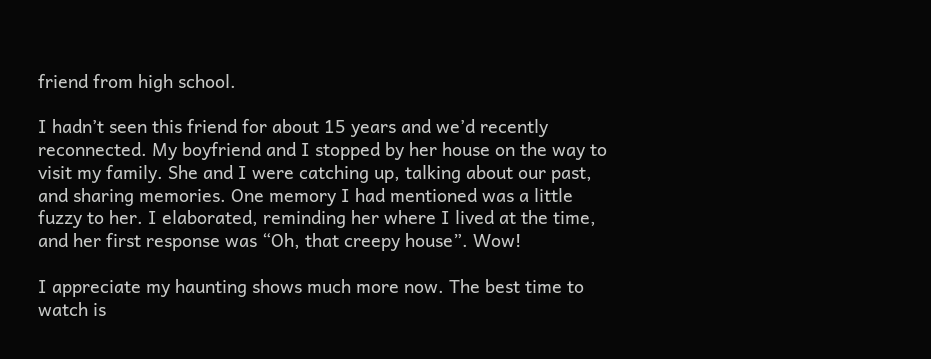friend from high school.

I hadn’t seen this friend for about 15 years and we’d recently reconnected. My boyfriend and I stopped by her house on the way to visit my family. She and I were catching up, talking about our past, and sharing memories. One memory I had mentioned was a little fuzzy to her. I elaborated, reminding her where I lived at the time, and her first response was “Oh, that creepy house”. Wow!

I appreciate my haunting shows much more now. The best time to watch is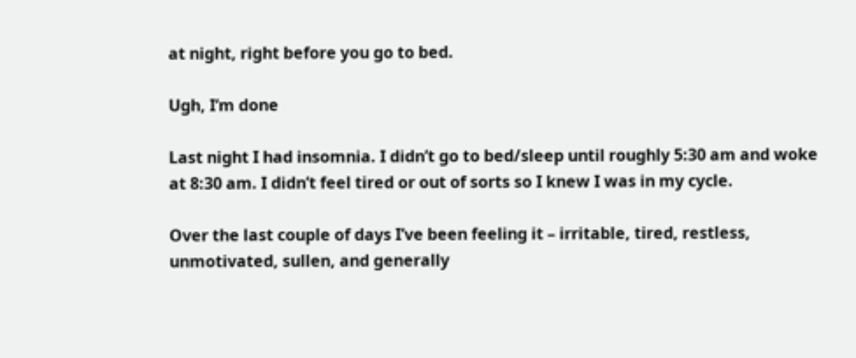at night, right before you go to bed.

Ugh, I’m done

Last night I had insomnia. I didn’t go to bed/sleep until roughly 5:30 am and woke at 8:30 am. I didn’t feel tired or out of sorts so I knew I was in my cycle.

Over the last couple of days I’ve been feeling it – irritable, tired, restless, unmotivated, sullen, and generally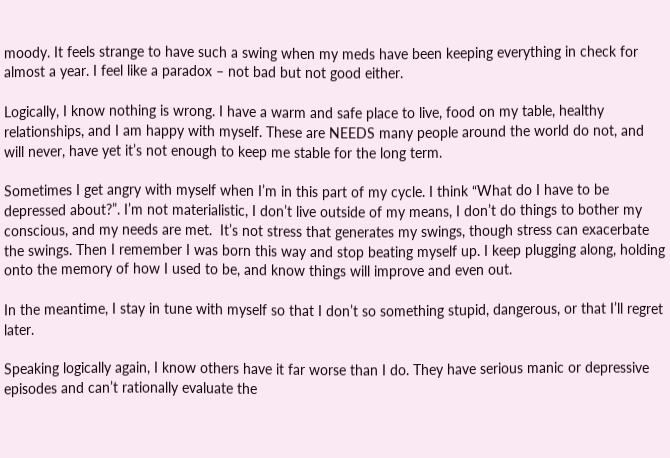moody. It feels strange to have such a swing when my meds have been keeping everything in check for almost a year. I feel like a paradox – not bad but not good either.

Logically, I know nothing is wrong. I have a warm and safe place to live, food on my table, healthy relationships, and I am happy with myself. These are NEEDS many people around the world do not, and will never, have yet it’s not enough to keep me stable for the long term.

Sometimes I get angry with myself when I’m in this part of my cycle. I think “What do I have to be depressed about?”. I’m not materialistic, I don’t live outside of my means, I don’t do things to bother my conscious, and my needs are met.  It’s not stress that generates my swings, though stress can exacerbate the swings. Then I remember I was born this way and stop beating myself up. I keep plugging along, holding onto the memory of how I used to be, and know things will improve and even out.

In the meantime, I stay in tune with myself so that I don’t so something stupid, dangerous, or that I’ll regret later.

Speaking logically again, I know others have it far worse than I do. They have serious manic or depressive episodes and can’t rationally evaluate the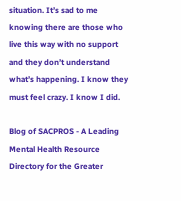situation. It’s sad to me knowing there are those who live this way with no support and they don’t understand what’s happening. I know they must feel crazy. I know I did.

Blog of SACPROS - A Leading Mental Health Resource Directory for the Greater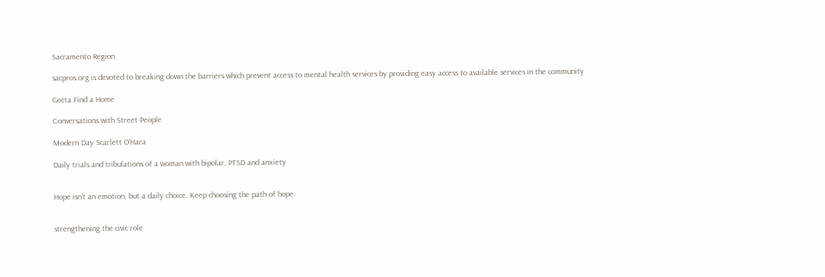Sacramento Region

sacpros.org is devoted to breaking down the barriers which prevent access to mental health services by providing easy access to available services in the community

Gotta Find a Home

Conversations with Street People

Modern Day Scarlett O'Hara

Daily trials and tribulations of a woman with bipolar, PTSD and anxiety


Hope isn't an emotion, but a daily choice. Keep choosing the path of hope.


strengthening the civic role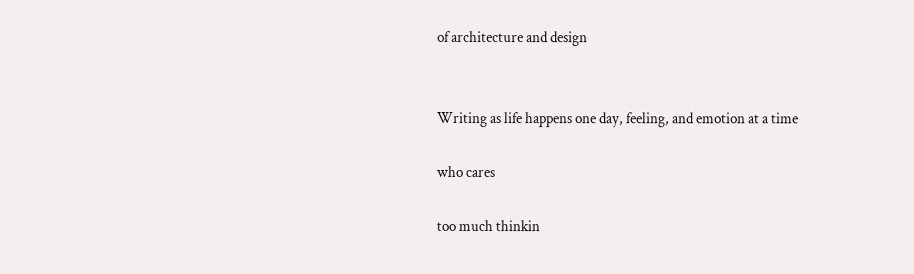of architecture and design


Writing as life happens one day, feeling, and emotion at a time

who cares

too much thinkin